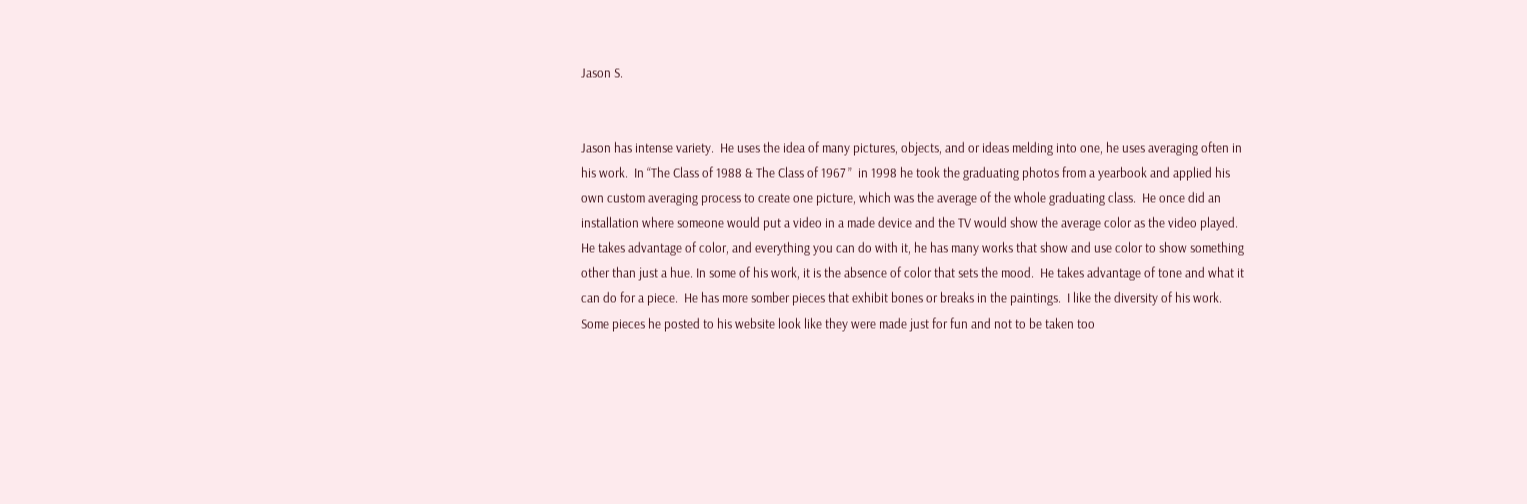Jason S.


Jason has intense variety.  He uses the idea of many pictures, objects, and or ideas melding into one, he uses averaging often in his work.  In “The Class of 1988 & The Class of 1967 ”  in 1998 he took the graduating photos from a yearbook and applied his own custom averaging process to create one picture, which was the average of the whole graduating class.  He once did an installation where someone would put a video in a made device and the TV would show the average color as the video played.  He takes advantage of color, and everything you can do with it, he has many works that show and use color to show something other than just a hue. In some of his work, it is the absence of color that sets the mood.  He takes advantage of tone and what it can do for a piece.  He has more somber pieces that exhibit bones or breaks in the paintings.  I like the diversity of his work.  Some pieces he posted to his website look like they were made just for fun and not to be taken too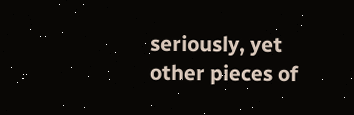seriously, yet other pieces of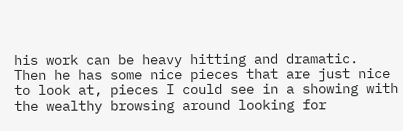his work can be heavy hitting and dramatic.  Then he has some nice pieces that are just nice to look at, pieces I could see in a showing with the wealthy browsing around looking for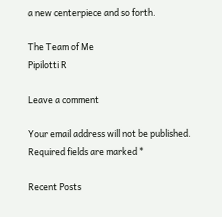a new centerpiece and so forth.

The Team of Me
Pipilotti R

Leave a comment

Your email address will not be published. Required fields are marked *

Recent Posts